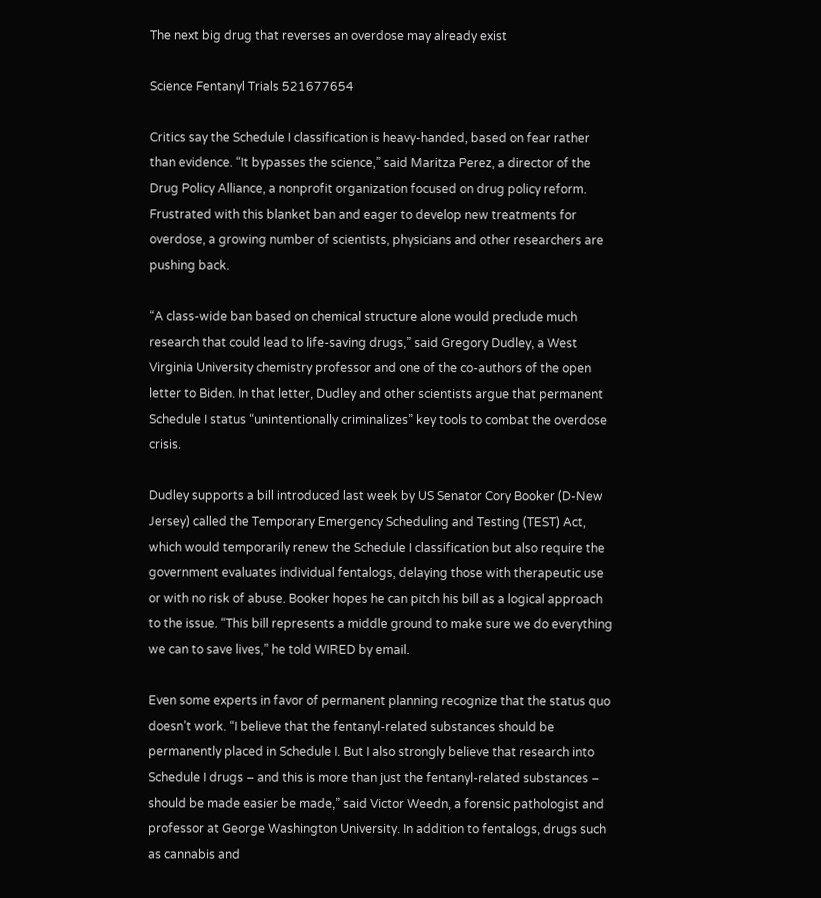The next big drug that reverses an overdose may already exist

Science Fentanyl Trials 521677654

Critics say the Schedule I classification is heavy-handed, based on fear rather than evidence. “It bypasses the science,” said Maritza Perez, a director of the Drug Policy Alliance, a nonprofit organization focused on drug policy reform. Frustrated with this blanket ban and eager to develop new treatments for overdose, a growing number of scientists, physicians and other researchers are pushing back.

“A class-wide ban based on chemical structure alone would preclude much research that could lead to life-saving drugs,” said Gregory Dudley, a West Virginia University chemistry professor and one of the co-authors of the open letter to Biden. In that letter, Dudley and other scientists argue that permanent Schedule I status “unintentionally criminalizes” key tools to combat the overdose crisis.

Dudley supports a bill introduced last week by US Senator Cory Booker (D-New Jersey) called the Temporary Emergency Scheduling and Testing (TEST) Act, which would temporarily renew the Schedule I classification but also require the government evaluates individual fentalogs, delaying those with therapeutic use or with no risk of abuse. Booker hopes he can pitch his bill as a logical approach to the issue. “This bill represents a middle ground to make sure we do everything we can to save lives,” he told WIRED by email.

Even some experts in favor of permanent planning recognize that the status quo doesn’t work. “I believe that the fentanyl-related substances should be permanently placed in Schedule I. But I also strongly believe that research into Schedule I drugs – and this is more than just the fentanyl-related substances – should be made easier be made,” said Victor Weedn, a forensic pathologist and professor at George Washington University. In addition to fentalogs, drugs such as cannabis and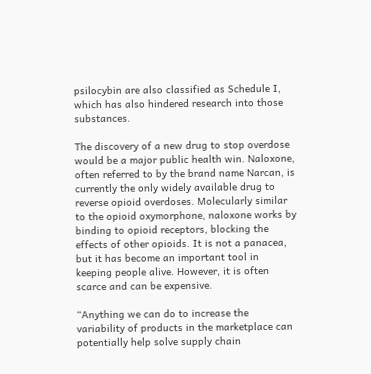psilocybin are also classified as Schedule I, which has also hindered research into those substances.

The discovery of a new drug to stop overdose would be a major public health win. Naloxone, often referred to by the brand name Narcan, is currently the only widely available drug to reverse opioid overdoses. Molecularly similar to the opioid oxymorphone, naloxone works by binding to opioid receptors, blocking the effects of other opioids. It is not a panacea, but it has become an important tool in keeping people alive. However, it is often scarce and can be expensive.

“Anything we can do to increase the variability of products in the marketplace can potentially help solve supply chain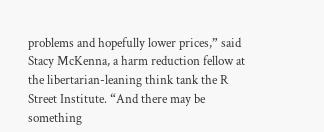problems and hopefully lower prices,” said Stacy McKenna, a harm reduction fellow at the libertarian-leaning think tank the R Street Institute. “And there may be something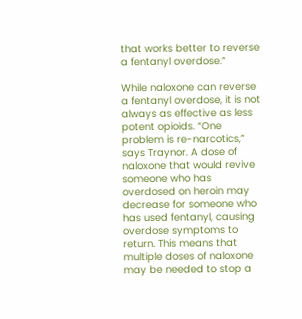that works better to reverse a fentanyl overdose.”

While naloxone can reverse a fentanyl overdose, it is not always as effective as less potent opioids. “One problem is re-narcotics,” says Traynor. A dose of naloxone that would revive someone who has overdosed on heroin may decrease for someone who has used fentanyl, causing overdose symptoms to return. This means that multiple doses of naloxone may be needed to stop a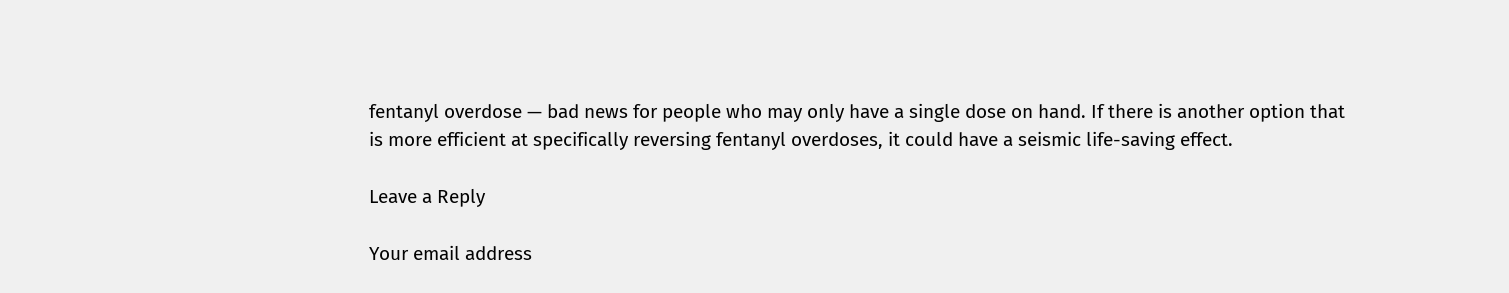fentanyl overdose — bad news for people who may only have a single dose on hand. If there is another option that is more efficient at specifically reversing fentanyl overdoses, it could have a seismic life-saving effect.

Leave a Reply

Your email address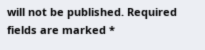will not be published. Required fields are marked *